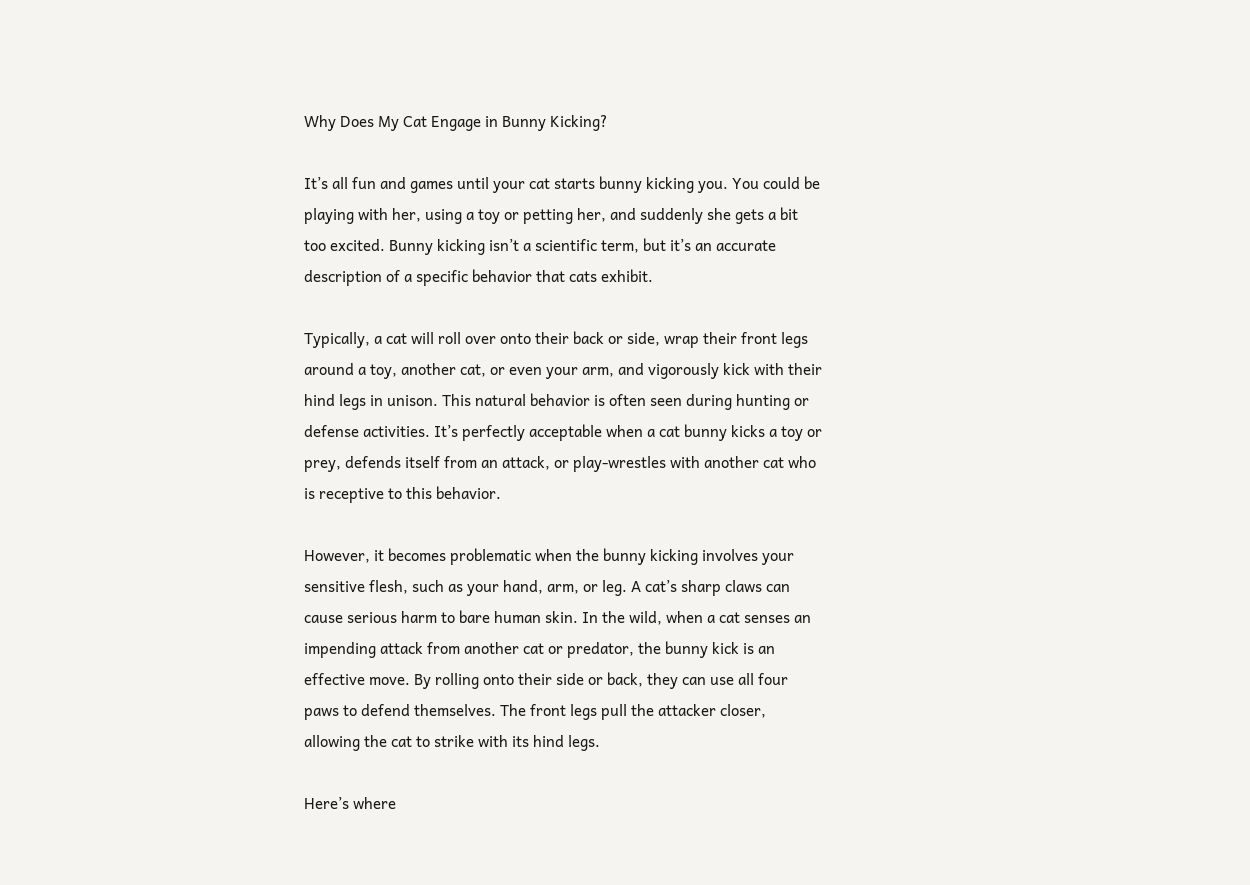Why Does My Cat Engage in Bunny Kicking?

It’s all fun and games until your cat starts bunny kicking you. You could be playing with her, using a toy or petting her, and suddenly she gets a bit too excited. Bunny kicking isn’t a scientific term, but it’s an accurate description of a specific behavior that cats exhibit.

Typically, a cat will roll over onto their back or side, wrap their front legs around a toy, another cat, or even your arm, and vigorously kick with their hind legs in unison. This natural behavior is often seen during hunting or defense activities. It’s perfectly acceptable when a cat bunny kicks a toy or prey, defends itself from an attack, or play-wrestles with another cat who is receptive to this behavior.

However, it becomes problematic when the bunny kicking involves your sensitive flesh, such as your hand, arm, or leg. A cat’s sharp claws can cause serious harm to bare human skin. In the wild, when a cat senses an impending attack from another cat or predator, the bunny kick is an effective move. By rolling onto their side or back, they can use all four paws to defend themselves. The front legs pull the attacker closer, allowing the cat to strike with its hind legs.

Here’s where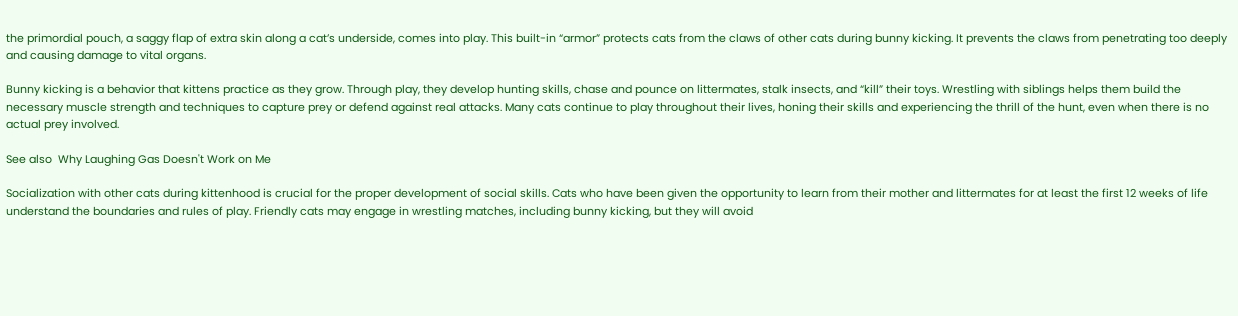the primordial pouch, a saggy flap of extra skin along a cat’s underside, comes into play. This built-in “armor” protects cats from the claws of other cats during bunny kicking. It prevents the claws from penetrating too deeply and causing damage to vital organs.

Bunny kicking is a behavior that kittens practice as they grow. Through play, they develop hunting skills, chase and pounce on littermates, stalk insects, and “kill” their toys. Wrestling with siblings helps them build the necessary muscle strength and techniques to capture prey or defend against real attacks. Many cats continue to play throughout their lives, honing their skills and experiencing the thrill of the hunt, even when there is no actual prey involved.

See also  Why Laughing Gas Doesn't Work on Me

Socialization with other cats during kittenhood is crucial for the proper development of social skills. Cats who have been given the opportunity to learn from their mother and littermates for at least the first 12 weeks of life understand the boundaries and rules of play. Friendly cats may engage in wrestling matches, including bunny kicking, but they will avoid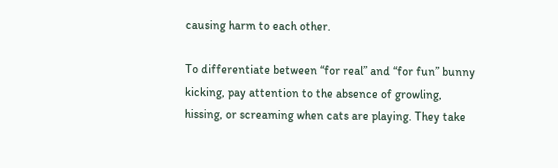causing harm to each other.

To differentiate between “for real” and “for fun” bunny kicking, pay attention to the absence of growling, hissing, or screaming when cats are playing. They take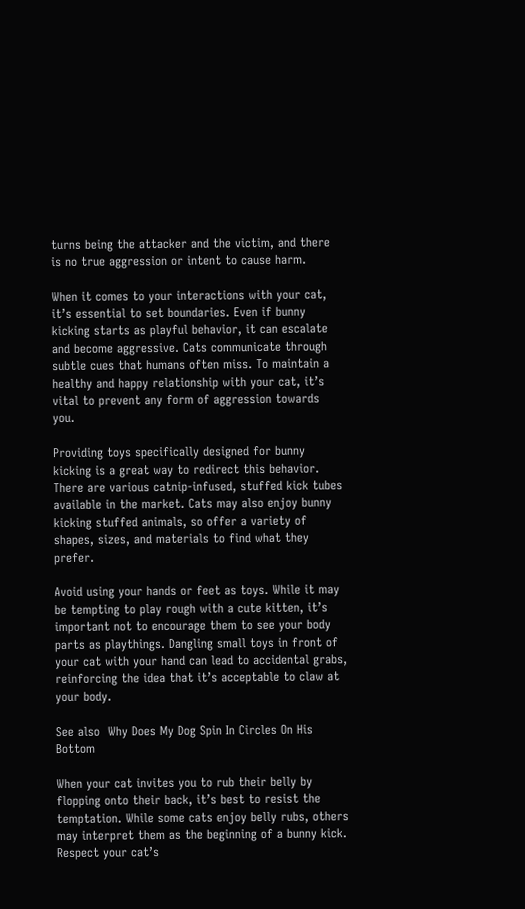turns being the attacker and the victim, and there is no true aggression or intent to cause harm.

When it comes to your interactions with your cat, it’s essential to set boundaries. Even if bunny kicking starts as playful behavior, it can escalate and become aggressive. Cats communicate through subtle cues that humans often miss. To maintain a healthy and happy relationship with your cat, it’s vital to prevent any form of aggression towards you.

Providing toys specifically designed for bunny kicking is a great way to redirect this behavior. There are various catnip-infused, stuffed kick tubes available in the market. Cats may also enjoy bunny kicking stuffed animals, so offer a variety of shapes, sizes, and materials to find what they prefer.

Avoid using your hands or feet as toys. While it may be tempting to play rough with a cute kitten, it’s important not to encourage them to see your body parts as playthings. Dangling small toys in front of your cat with your hand can lead to accidental grabs, reinforcing the idea that it’s acceptable to claw at your body.

See also  Why Does My Dog Spin In Circles On His Bottom

When your cat invites you to rub their belly by flopping onto their back, it’s best to resist the temptation. While some cats enjoy belly rubs, others may interpret them as the beginning of a bunny kick. Respect your cat’s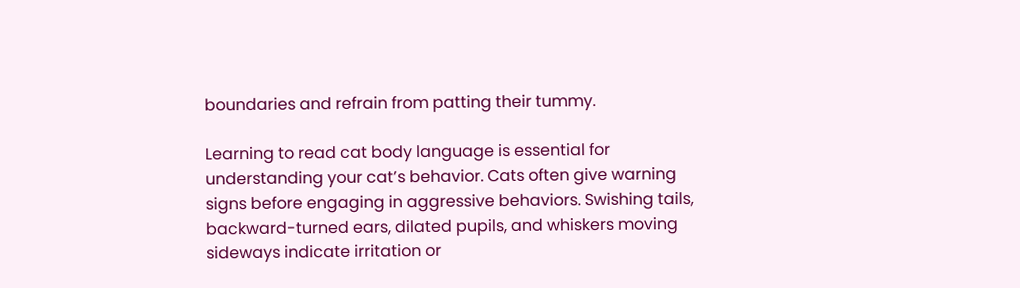boundaries and refrain from patting their tummy.

Learning to read cat body language is essential for understanding your cat’s behavior. Cats often give warning signs before engaging in aggressive behaviors. Swishing tails, backward-turned ears, dilated pupils, and whiskers moving sideways indicate irritation or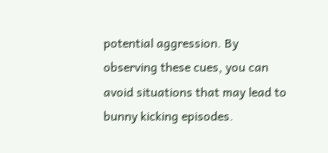potential aggression. By observing these cues, you can avoid situations that may lead to bunny kicking episodes.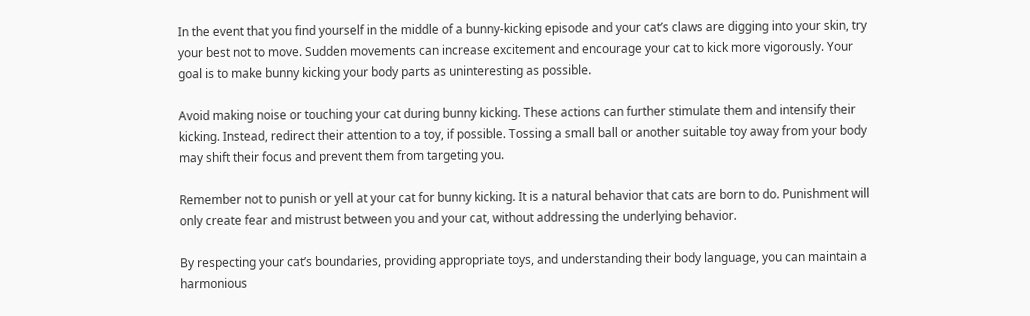In the event that you find yourself in the middle of a bunny-kicking episode and your cat’s claws are digging into your skin, try your best not to move. Sudden movements can increase excitement and encourage your cat to kick more vigorously. Your goal is to make bunny kicking your body parts as uninteresting as possible.

Avoid making noise or touching your cat during bunny kicking. These actions can further stimulate them and intensify their kicking. Instead, redirect their attention to a toy, if possible. Tossing a small ball or another suitable toy away from your body may shift their focus and prevent them from targeting you.

Remember not to punish or yell at your cat for bunny kicking. It is a natural behavior that cats are born to do. Punishment will only create fear and mistrust between you and your cat, without addressing the underlying behavior.

By respecting your cat’s boundaries, providing appropriate toys, and understanding their body language, you can maintain a harmonious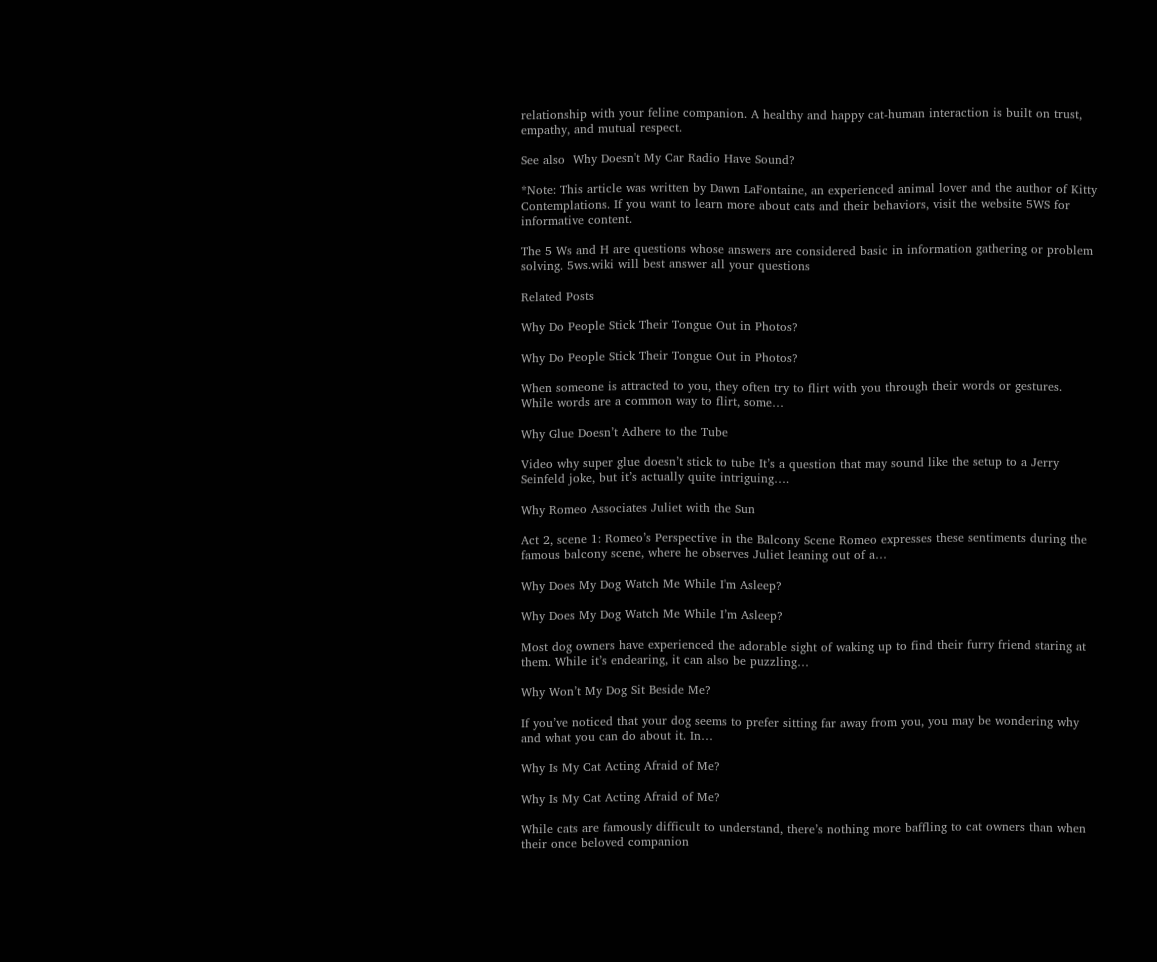relationship with your feline companion. A healthy and happy cat-human interaction is built on trust, empathy, and mutual respect.

See also  Why Doesn't My Car Radio Have Sound?

*Note: This article was written by Dawn LaFontaine, an experienced animal lover and the author of Kitty Contemplations. If you want to learn more about cats and their behaviors, visit the website 5WS for informative content.

The 5 Ws and H are questions whose answers are considered basic in information gathering or problem solving. 5ws.wiki will best answer all your questions

Related Posts

Why Do People Stick Their Tongue Out in Photos?

Why Do People Stick Their Tongue Out in Photos?

When someone is attracted to you, they often try to flirt with you through their words or gestures. While words are a common way to flirt, some…

Why Glue Doesn’t Adhere to the Tube

Video why super glue doesn’t stick to tube It’s a question that may sound like the setup to a Jerry Seinfeld joke, but it’s actually quite intriguing….

Why Romeo Associates Juliet with the Sun

Act 2, scene 1: Romeo’s Perspective in the Balcony Scene Romeo expresses these sentiments during the famous balcony scene, where he observes Juliet leaning out of a…

Why Does My Dog Watch Me While I'm Asleep?

Why Does My Dog Watch Me While I’m Asleep?

Most dog owners have experienced the adorable sight of waking up to find their furry friend staring at them. While it’s endearing, it can also be puzzling…

Why Won’t My Dog Sit Beside Me?

If you’ve noticed that your dog seems to prefer sitting far away from you, you may be wondering why and what you can do about it. In…

Why Is My Cat Acting Afraid of Me?

Why Is My Cat Acting Afraid of Me?

While cats are famously difficult to understand, there’s nothing more baffling to cat owners than when their once beloved companion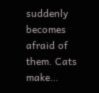suddenly becomes afraid of them. Cats make…